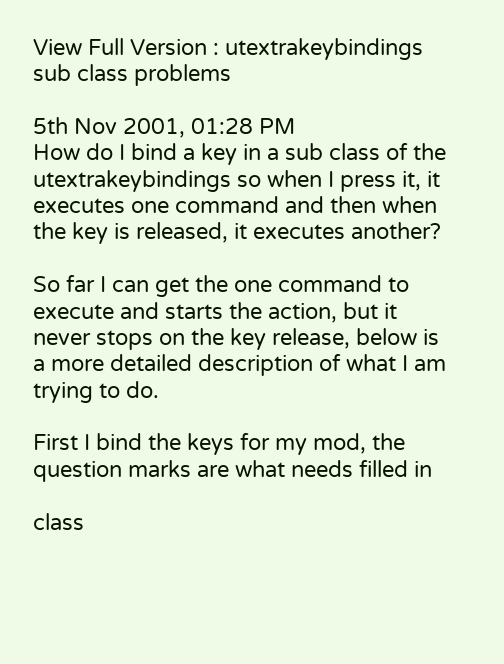View Full Version : utextrakeybindings sub class problems

5th Nov 2001, 01:28 PM
How do I bind a key in a sub class of the utextrakeybindings so when I press it, it executes one command and then when the key is released, it executes another?

So far I can get the one command to execute and starts the action, but it never stops on the key release, below is a more detailed description of what I am trying to do.

First I bind the keys for my mod, the question marks are what needs filled in

class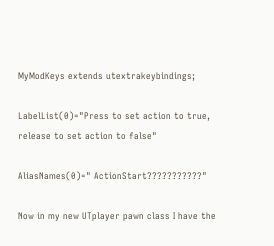MyModKeys extends utextrakeybindings;

LabelList(0)="Press to set action to true, release to set action to false"

AliasNames(0)=" ActionStart???????????"

Now in my new UTplayer pawn class I have the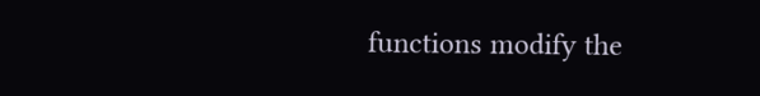functions modify the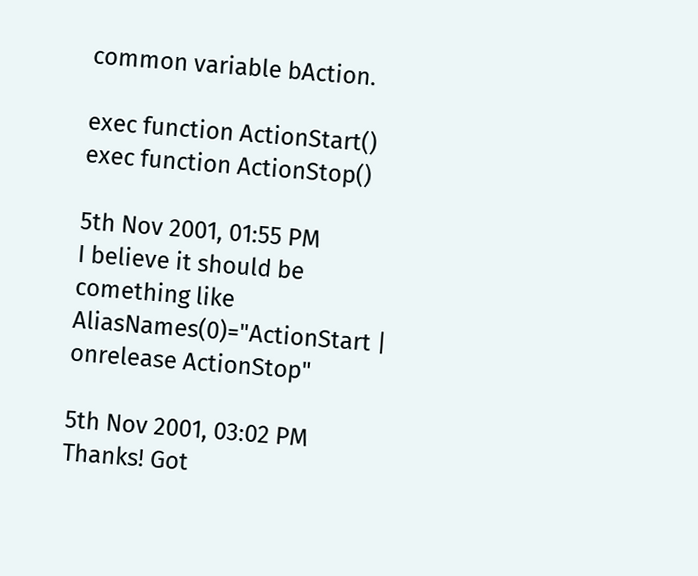common variable bAction.

exec function ActionStart()
exec function ActionStop()

5th Nov 2001, 01:55 PM
I believe it should be comething like
AliasNames(0)="ActionStart | onrelease ActionStop"

5th Nov 2001, 03:02 PM
Thanks! Got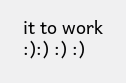it to work :):) :) :)